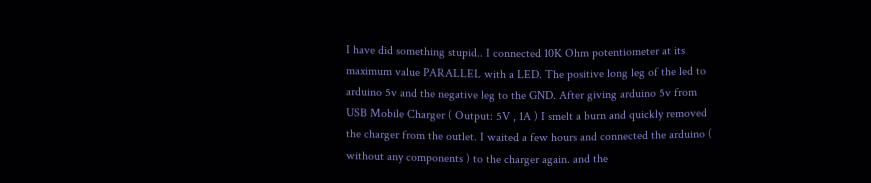I have did something stupid.. I connected 10K Ohm potentiometer at its maximum value PARALLEL with a LED. The positive long leg of the led to arduino 5v and the negative leg to the GND. After giving arduino 5v from USB Mobile Charger ( Output: 5V , 1A ) I smelt a burn and quickly removed the charger from the outlet. I waited a few hours and connected the arduino ( without any components ) to the charger again. and the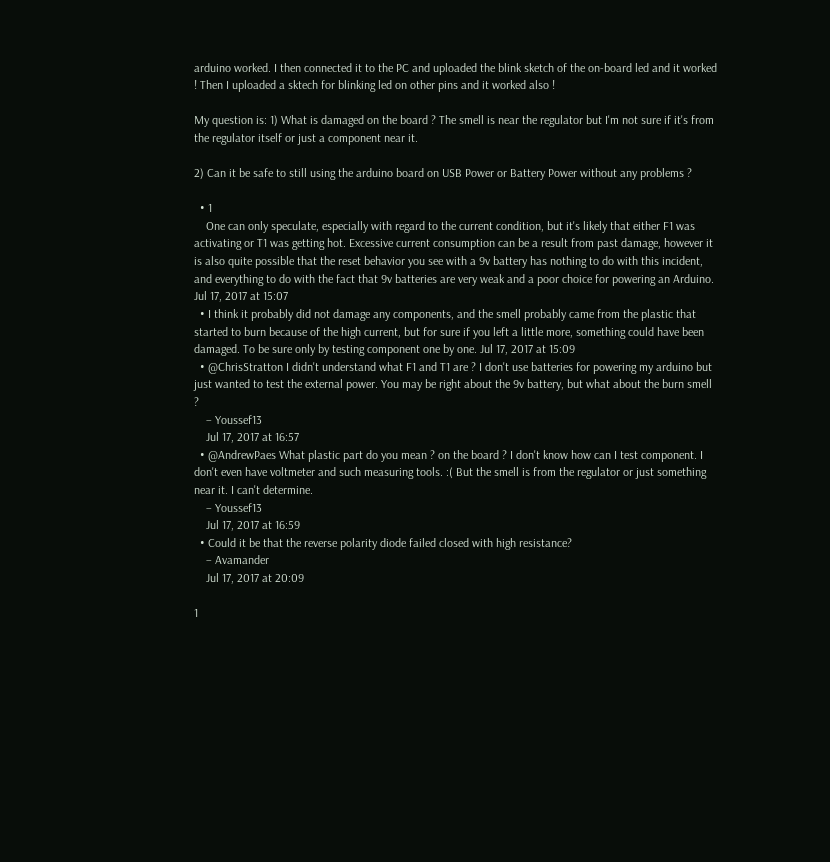arduino worked. I then connected it to the PC and uploaded the blink sketch of the on-board led and it worked ! Then I uploaded a sktech for blinking led on other pins and it worked also !

My question is: 1) What is damaged on the board ? The smell is near the regulator but I'm not sure if it's from the regulator itself or just a component near it.

2) Can it be safe to still using the arduino board on USB Power or Battery Power without any problems ?

  • 1
    One can only speculate, especially with regard to the current condition, but it's likely that either F1 was activating or T1 was getting hot. Excessive current consumption can be a result from past damage, however it is also quite possible that the reset behavior you see with a 9v battery has nothing to do with this incident, and everything to do with the fact that 9v batteries are very weak and a poor choice for powering an Arduino. Jul 17, 2017 at 15:07
  • I think it probably did not damage any components, and the smell probably came from the plastic that started to burn because of the high current, but for sure if you left a little more, something could have been damaged. To be sure only by testing component one by one. Jul 17, 2017 at 15:09
  • @ChrisStratton I didn't understand what F1 and T1 are ? I don't use batteries for powering my arduino but just wanted to test the external power. You may be right about the 9v battery, but what about the burn smell ?
    – Youssef13
    Jul 17, 2017 at 16:57
  • @AndrewPaes What plastic part do you mean ? on the board ? I don't know how can I test component. I don't even have voltmeter and such measuring tools. :( But the smell is from the regulator or just something near it. I can't determine.
    – Youssef13
    Jul 17, 2017 at 16:59
  • Could it be that the reverse polarity diode failed closed with high resistance?
    – Avamander
    Jul 17, 2017 at 20:09

1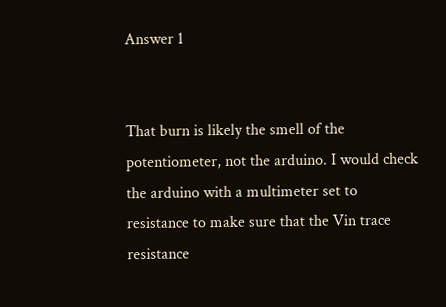Answer 1


That burn is likely the smell of the potentiometer, not the arduino. I would check the arduino with a multimeter set to resistance to make sure that the Vin trace resistance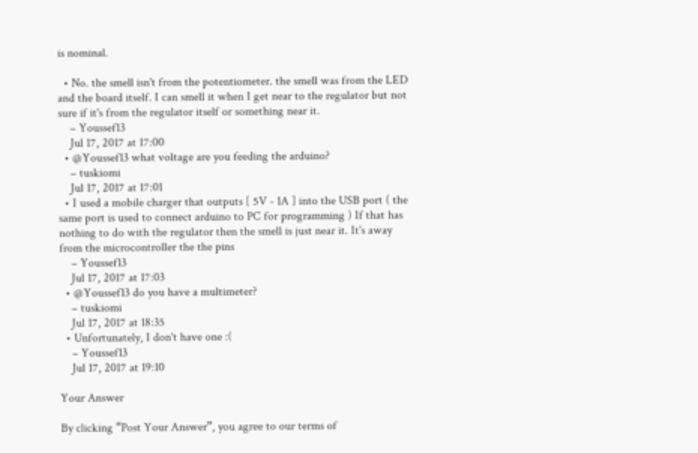is nominal.

  • No. the smell isn't from the potentiometer. the smell was from the LED and the board itself. I can smell it when I get near to the regulator but not sure if it's from the regulator itself or something near it.
    – Youssef13
    Jul 17, 2017 at 17:00
  • @Youssef13 what voltage are you feeding the arduino?
    – tuskiomi
    Jul 17, 2017 at 17:01
  • I used a mobile charger that outputs [ 5V - 1A ] into the USB port ( the same port is used to connect arduino to PC for programming ) If that has nothing to do with the regulator then the smell is just near it. It's away from the microcontroller the the pins
    – Youssef13
    Jul 17, 2017 at 17:03
  • @Youssef13 do you have a multimeter?
    – tuskiomi
    Jul 17, 2017 at 18:35
  • Unfortunately, I don't have one :(
    – Youssef13
    Jul 17, 2017 at 19:10

Your Answer

By clicking “Post Your Answer”, you agree to our terms of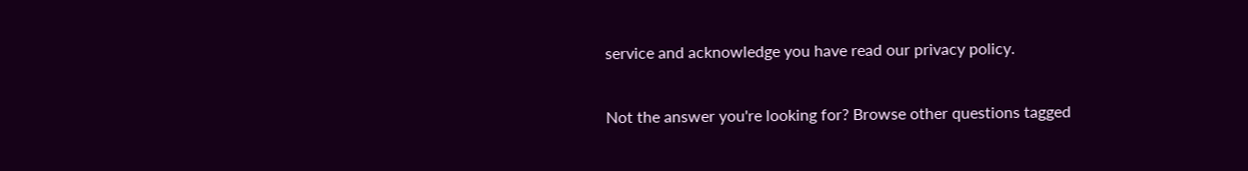service and acknowledge you have read our privacy policy.

Not the answer you're looking for? Browse other questions tagged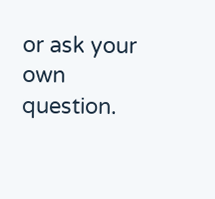or ask your own question.